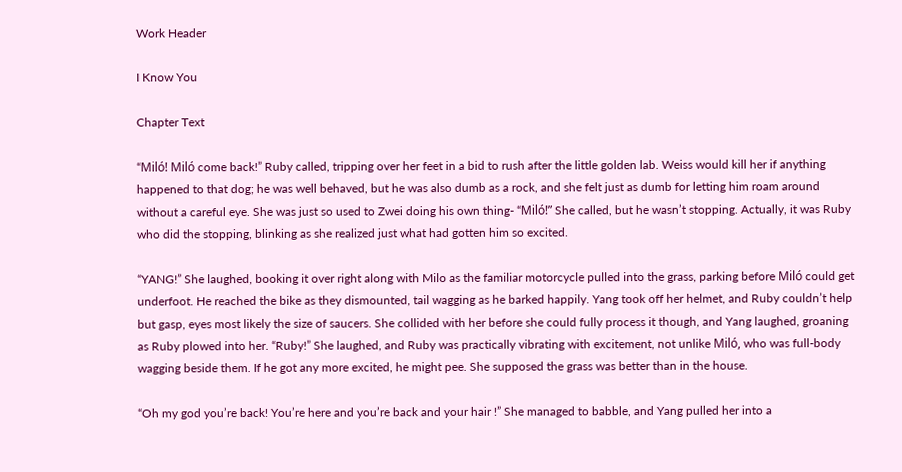Work Header

I Know You

Chapter Text

“Miló! Miló come back!” Ruby called, tripping over her feet in a bid to rush after the little golden lab. Weiss would kill her if anything happened to that dog; he was well behaved, but he was also dumb as a rock, and she felt just as dumb for letting him roam around without a careful eye. She was just so used to Zwei doing his own thing- “Miló!” She called, but he wasn’t stopping. Actually, it was Ruby who did the stopping, blinking as she realized just what had gotten him so excited.

“YANG!” She laughed, booking it over right along with Milo as the familiar motorcycle pulled into the grass, parking before Miló could get underfoot. He reached the bike as they dismounted, tail wagging as he barked happily. Yang took off her helmet, and Ruby couldn’t help but gasp, eyes most likely the size of saucers. She collided with her before she could fully process it though, and Yang laughed, groaning as Ruby plowed into her. “Ruby!” She laughed, and Ruby was practically vibrating with excitement, not unlike Miló, who was full-body wagging beside them. If he got any more excited, he might pee. She supposed the grass was better than in the house.

“Oh my god you’re back! You’re here and you’re back and your hair !” She managed to babble, and Yang pulled her into a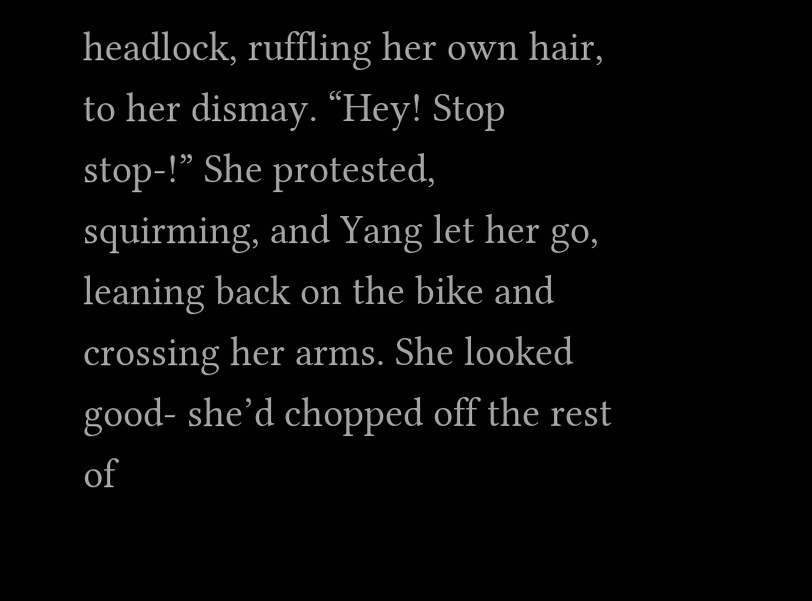headlock, ruffling her own hair, to her dismay. “Hey! Stop stop-!” She protested, squirming, and Yang let her go, leaning back on the bike and crossing her arms. She looked good- she’d chopped off the rest of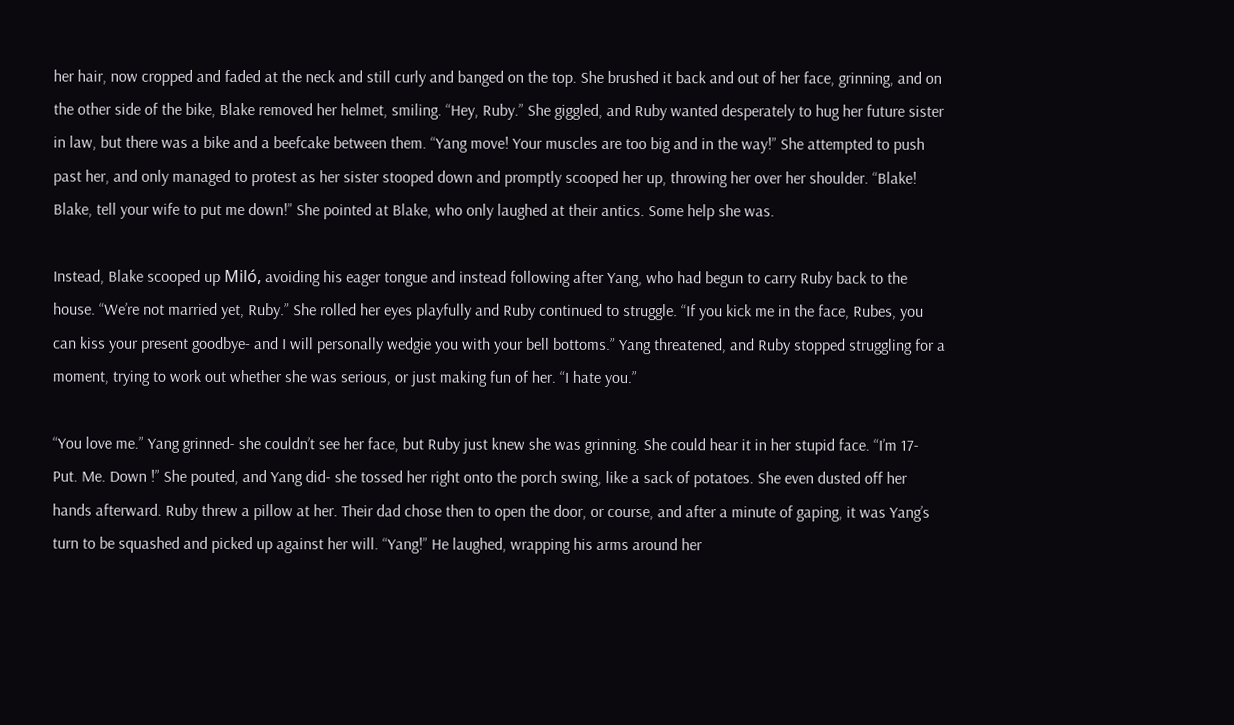her hair, now cropped and faded at the neck and still curly and banged on the top. She brushed it back and out of her face, grinning, and on the other side of the bike, Blake removed her helmet, smiling. “Hey, Ruby.” She giggled, and Ruby wanted desperately to hug her future sister in law, but there was a bike and a beefcake between them. “Yang move! Your muscles are too big and in the way!” She attempted to push past her, and only managed to protest as her sister stooped down and promptly scooped her up, throwing her over her shoulder. “Blake! Blake, tell your wife to put me down!” She pointed at Blake, who only laughed at their antics. Some help she was.

Instead, Blake scooped up Miló, avoiding his eager tongue and instead following after Yang, who had begun to carry Ruby back to the house. “We’re not married yet, Ruby.” She rolled her eyes playfully and Ruby continued to struggle. “If you kick me in the face, Rubes, you can kiss your present goodbye- and I will personally wedgie you with your bell bottoms.” Yang threatened, and Ruby stopped struggling for a moment, trying to work out whether she was serious, or just making fun of her. “I hate you.”

“You love me.” Yang grinned- she couldn’t see her face, but Ruby just knew she was grinning. She could hear it in her stupid face. “I’m 17- Put. Me. Down !” She pouted, and Yang did- she tossed her right onto the porch swing, like a sack of potatoes. She even dusted off her hands afterward. Ruby threw a pillow at her. Their dad chose then to open the door, or course, and after a minute of gaping, it was Yang’s turn to be squashed and picked up against her will. “Yang!” He laughed, wrapping his arms around her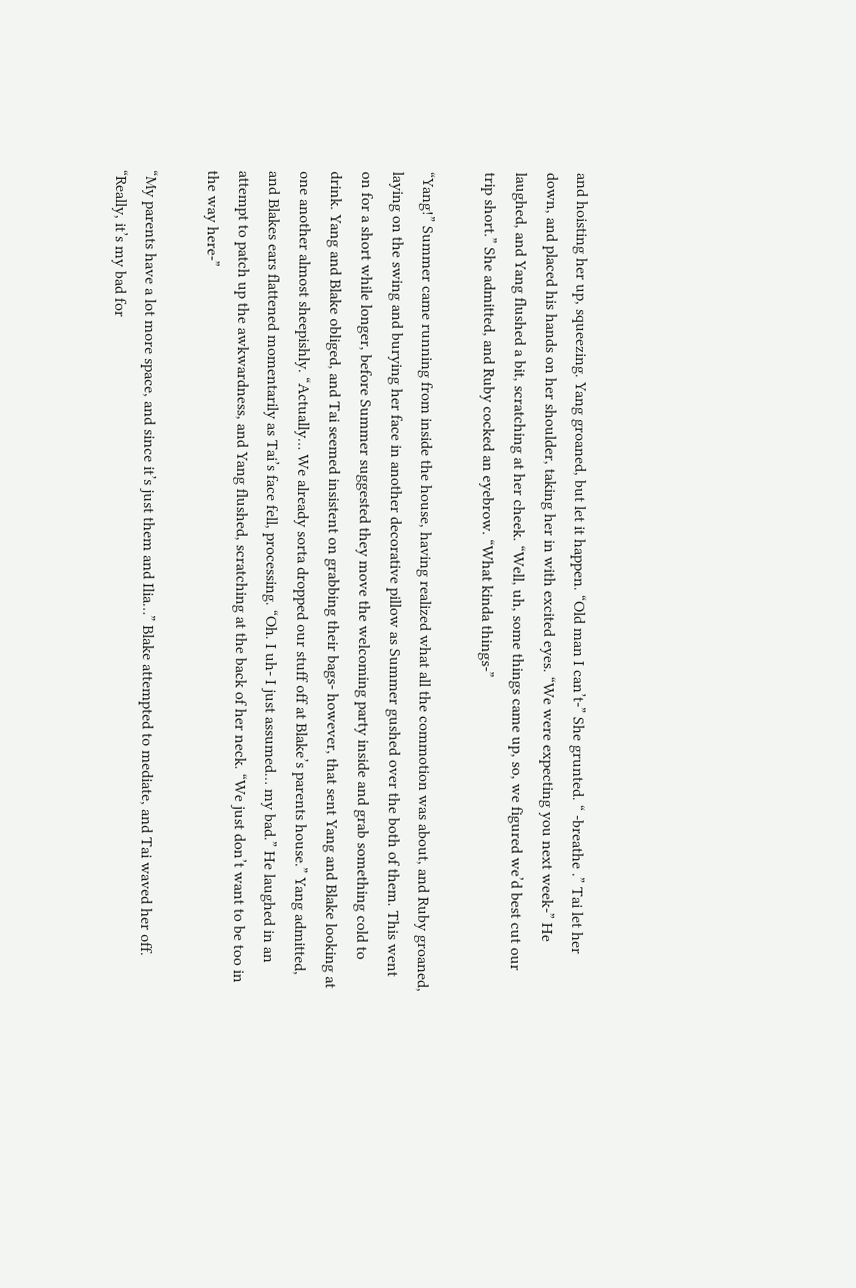and hoisting her up, squeezing. Yang groaned, but let it happen. “Old man I can’t-” She grunted. “ -breathe .” Tai let her down, and placed his hands on her shoulder, taking her in with excited eyes. “We were expecting you next week-” He laughed, and Yang flushed a bit, scratching at her cheek. “Well, uh, some things came up, so, we figured we’d best cut our trip short.” She admitted, and Ruby cocked an eyebrow. “What kinda things-”

“Yang!” Summer came running from inside the house, having realized what all the commotion was about, and Ruby groaned, laying on the swing and burying her face in another decorative pillow as Summer gushed over the both of them. This went on for a short while longer, before Summer suggested they move the welcoming party inside and grab something cold to drink. Yang and Blake obliged, and Tai seemed insistent on grabbing their bags- however, that sent Yang and Blake looking at one another almost sheepishly. “Actually… We already sorta dropped our stuff off at Blake’s parents house.” Yang admitted, and Blakes ears flattened momentarily as Tai’s face fell, processing. “Oh. I uh- I just assumed… my bad.” He laughed in an attempt to patch up the awkwardness, and Yang flushed, scratching at the back of her neck. “We just don’t want to be too in the way here-”

“My parents have a lot more space, and since it’s just them and Ilia…” Blake attempted to mediate, and Tai waved her off. “Really, it’s my bad for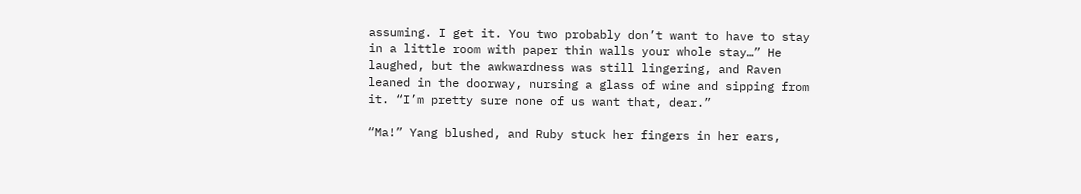assuming. I get it. You two probably don’t want to have to stay in a little room with paper thin walls your whole stay…” He laughed, but the awkwardness was still lingering, and Raven leaned in the doorway, nursing a glass of wine and sipping from it. “I’m pretty sure none of us want that, dear.”

“Ma!” Yang blushed, and Ruby stuck her fingers in her ears,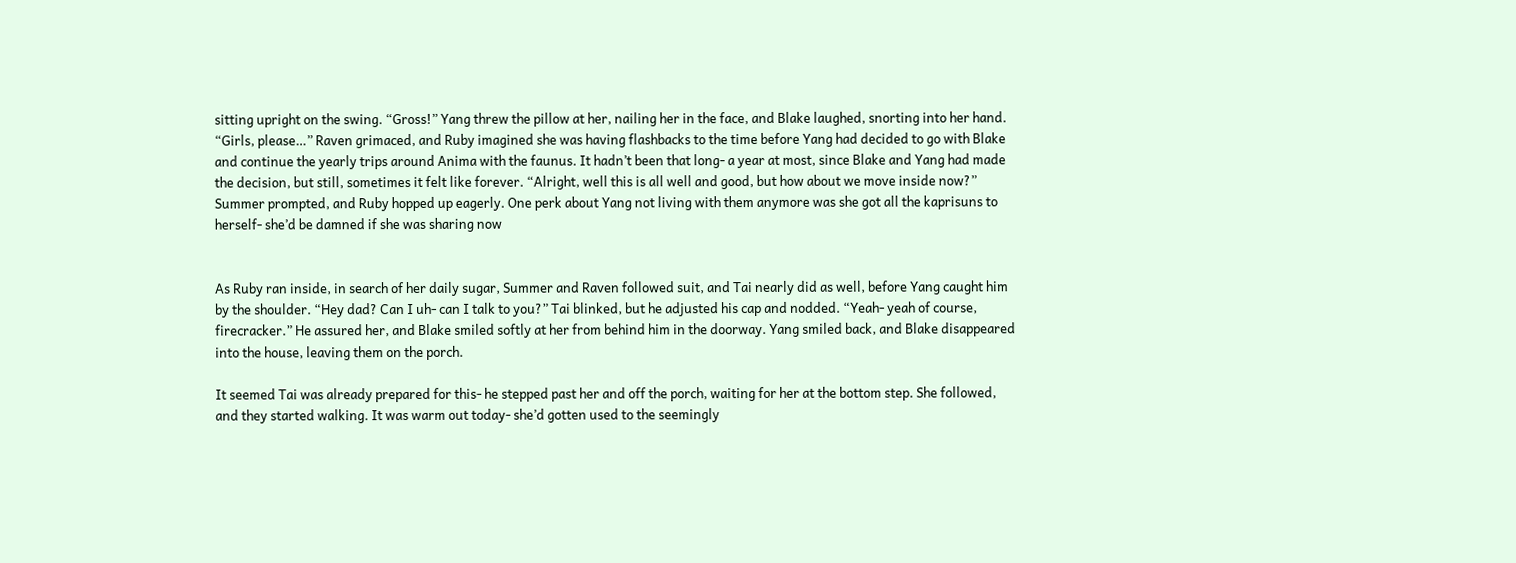sitting upright on the swing. “Gross!” Yang threw the pillow at her, nailing her in the face, and Blake laughed, snorting into her hand. “Girls, please…” Raven grimaced, and Ruby imagined she was having flashbacks to the time before Yang had decided to go with Blake and continue the yearly trips around Anima with the faunus. It hadn’t been that long- a year at most, since Blake and Yang had made the decision, but still, sometimes it felt like forever. “Alright, well this is all well and good, but how about we move inside now?” Summer prompted, and Ruby hopped up eagerly. One perk about Yang not living with them anymore was she got all the kaprisuns to herself- she’d be damned if she was sharing now


As Ruby ran inside, in search of her daily sugar, Summer and Raven followed suit, and Tai nearly did as well, before Yang caught him by the shoulder. “Hey dad? Can I uh- can I talk to you?” Tai blinked, but he adjusted his cap and nodded. “Yeah- yeah of course, firecracker.” He assured her, and Blake smiled softly at her from behind him in the doorway. Yang smiled back, and Blake disappeared into the house, leaving them on the porch.

It seemed Tai was already prepared for this- he stepped past her and off the porch, waiting for her at the bottom step. She followed, and they started walking. It was warm out today- she’d gotten used to the seemingly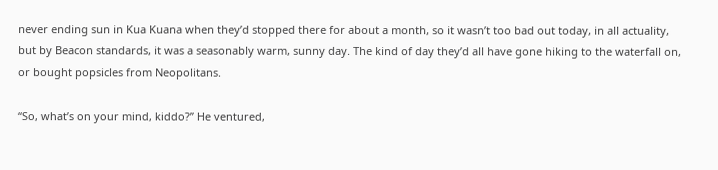never ending sun in Kua Kuana when they’d stopped there for about a month, so it wasn’t too bad out today, in all actuality, but by Beacon standards, it was a seasonably warm, sunny day. The kind of day they’d all have gone hiking to the waterfall on, or bought popsicles from Neopolitans.

“So, what’s on your mind, kiddo?” He ventured,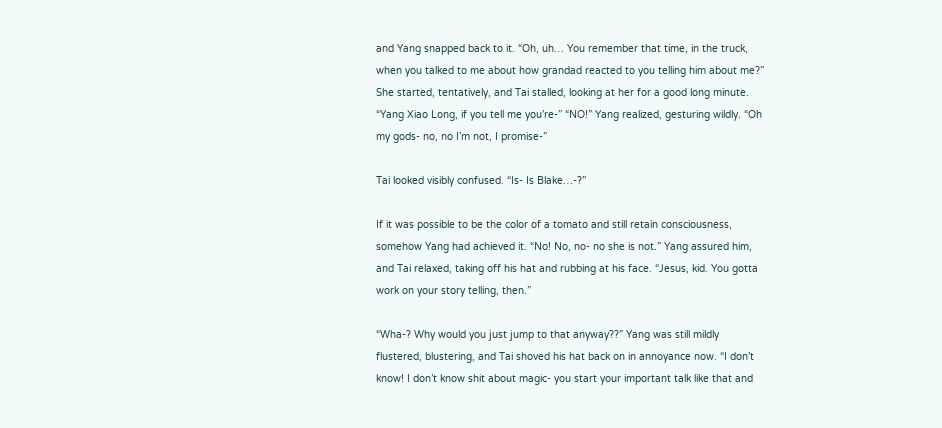and Yang snapped back to it. “Oh, uh… You remember that time, in the truck, when you talked to me about how grandad reacted to you telling him about me?” She started, tentatively, and Tai stalled, looking at her for a good long minute. “Yang Xiao Long, if you tell me you’re-” “NO!” Yang realized, gesturing wildly. “Oh my gods- no, no I’m not, I promise-”

Tai looked visibly confused. “Is- Is Blake…-?”

If it was possible to be the color of a tomato and still retain consciousness, somehow Yang had achieved it. “No! No, no- no she is not.” Yang assured him, and Tai relaxed, taking off his hat and rubbing at his face. “Jesus, kid. You gotta work on your story telling, then.”

“Wha-? Why would you just jump to that anyway??” Yang was still mildly flustered, blustering, and Tai shoved his hat back on in annoyance now. “I don’t know! I don’t know shit about magic- you start your important talk like that and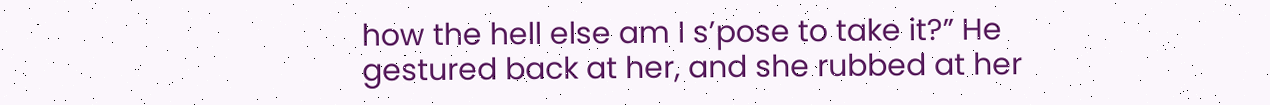how the hell else am I s’pose to take it?” He gestured back at her, and she rubbed at her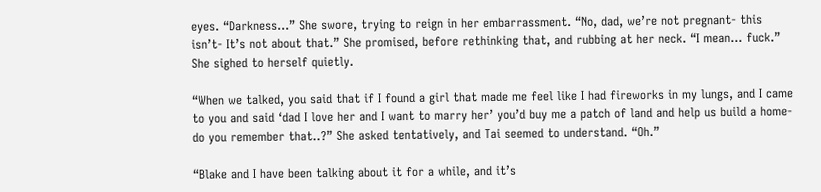eyes. “Darkness…” She swore, trying to reign in her embarrassment. “No, dad, we’re not pregnant- this isn’t- It’s not about that.” She promised, before rethinking that, and rubbing at her neck. “I mean… fuck.” She sighed to herself quietly.

“When we talked, you said that if I found a girl that made me feel like I had fireworks in my lungs, and I came to you and said ‘dad I love her and I want to marry her’ you’d buy me a patch of land and help us build a home- do you remember that..?” She asked tentatively, and Tai seemed to understand. “Oh.”

“Blake and I have been talking about it for a while, and it’s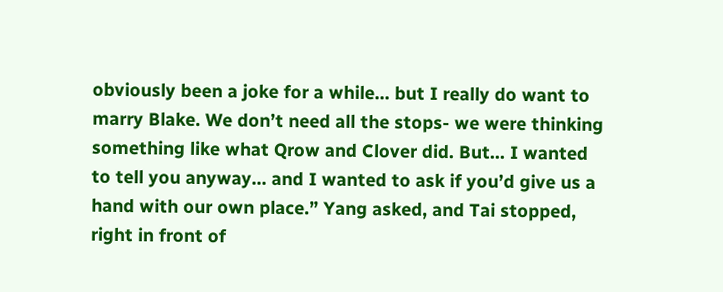obviously been a joke for a while… but I really do want to marry Blake. We don’t need all the stops- we were thinking something like what Qrow and Clover did. But… I wanted to tell you anyway… and I wanted to ask if you’d give us a hand with our own place.” Yang asked, and Tai stopped, right in front of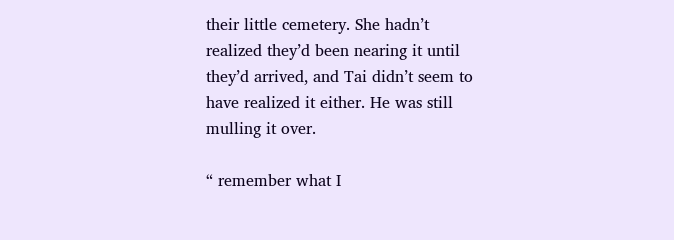their little cemetery. She hadn’t realized they’d been nearing it until they’d arrived, and Tai didn’t seem to have realized it either. He was still mulling it over.

“ remember what I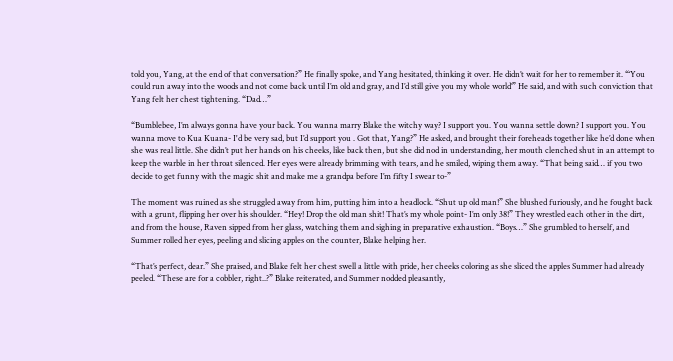told you, Yang, at the end of that conversation?” He finally spoke, and Yang hesitated, thinking it over. He didn’t wait for her to remember it. “‘You could run away into the woods and not come back until I’m old and gray, and I’d still give you my whole world’” He said, and with such conviction that Yang felt her chest tightening. “Dad…”

“Bumblebee, I’m always gonna have your back. You wanna marry Blake the witchy way? I support you. You wanna settle down? I support you. You wanna move to Kua Kuana- I'd be very sad, but I’d support you . Got that, Yang?” He asked, and brought their foreheads together like he’d done when she was real little. She didn’t put her hands on his cheeks, like back then, but she did nod in understanding, her mouth clenched shut in an attempt to keep the warble in her throat silenced. Her eyes were already brimming with tears, and he smiled, wiping them away. “That being said… if you two decide to get funny with the magic shit and make me a grandpa before I’m fifty I swear to-”

The moment was ruined as she struggled away from him, putting him into a headlock. “Shut up old man!” She blushed furiously, and he fought back with a grunt, flipping her over his shoulder. “Hey! Drop the old man shit! That’s my whole point- I’m only 38!” They wrestled each other in the dirt, and from the house, Raven sipped from her glass, watching them and sighing in preparative exhaustion. “Boys…” She grumbled to herself, and Summer rolled her eyes, peeling and slicing apples on the counter, Blake helping her.

“That’s perfect, dear.” She praised, and Blake felt her chest swell a little with pride, her cheeks coloring as she sliced the apples Summer had already peeled. “These are for a cobbler, right..?” Blake reiterated, and Summer nodded pleasantly,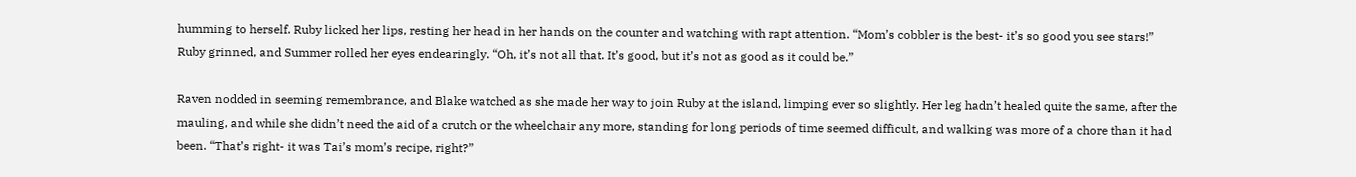humming to herself. Ruby licked her lips, resting her head in her hands on the counter and watching with rapt attention. “Mom’s cobbler is the best- it’s so good you see stars!” Ruby grinned, and Summer rolled her eyes endearingly. “Oh, it’s not all that. It’s good, but it’s not as good as it could be.”

Raven nodded in seeming remembrance, and Blake watched as she made her way to join Ruby at the island, limping ever so slightly. Her leg hadn’t healed quite the same, after the mauling, and while she didn’t need the aid of a crutch or the wheelchair any more, standing for long periods of time seemed difficult, and walking was more of a chore than it had been. “That’s right- it was Tai’s mom’s recipe, right?”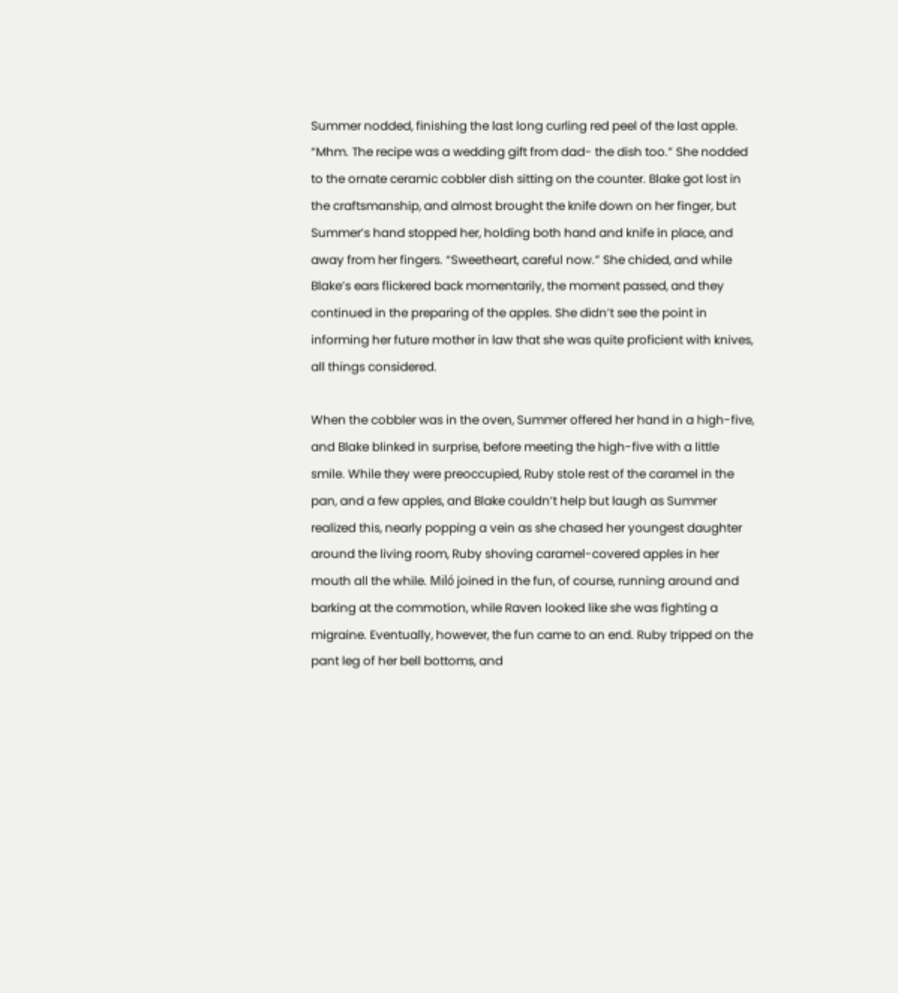Summer nodded, finishing the last long curling red peel of the last apple. “Mhm. The recipe was a wedding gift from dad- the dish too.” She nodded to the ornate ceramic cobbler dish sitting on the counter. Blake got lost in the craftsmanship, and almost brought the knife down on her finger, but Summer’s hand stopped her, holding both hand and knife in place, and away from her fingers. “Sweetheart, careful now.” She chided, and while Blake’s ears flickered back momentarily, the moment passed, and they continued in the preparing of the apples. She didn’t see the point in informing her future mother in law that she was quite proficient with knives, all things considered.

When the cobbler was in the oven, Summer offered her hand in a high-five, and Blake blinked in surprise, before meeting the high-five with a little smile. While they were preoccupied, Ruby stole rest of the caramel in the pan, and a few apples, and Blake couldn’t help but laugh as Summer realized this, nearly popping a vein as she chased her youngest daughter around the living room, Ruby shoving caramel-covered apples in her mouth all the while. Miló joined in the fun, of course, running around and barking at the commotion, while Raven looked like she was fighting a migraine. Eventually, however, the fun came to an end. Ruby tripped on the pant leg of her bell bottoms, and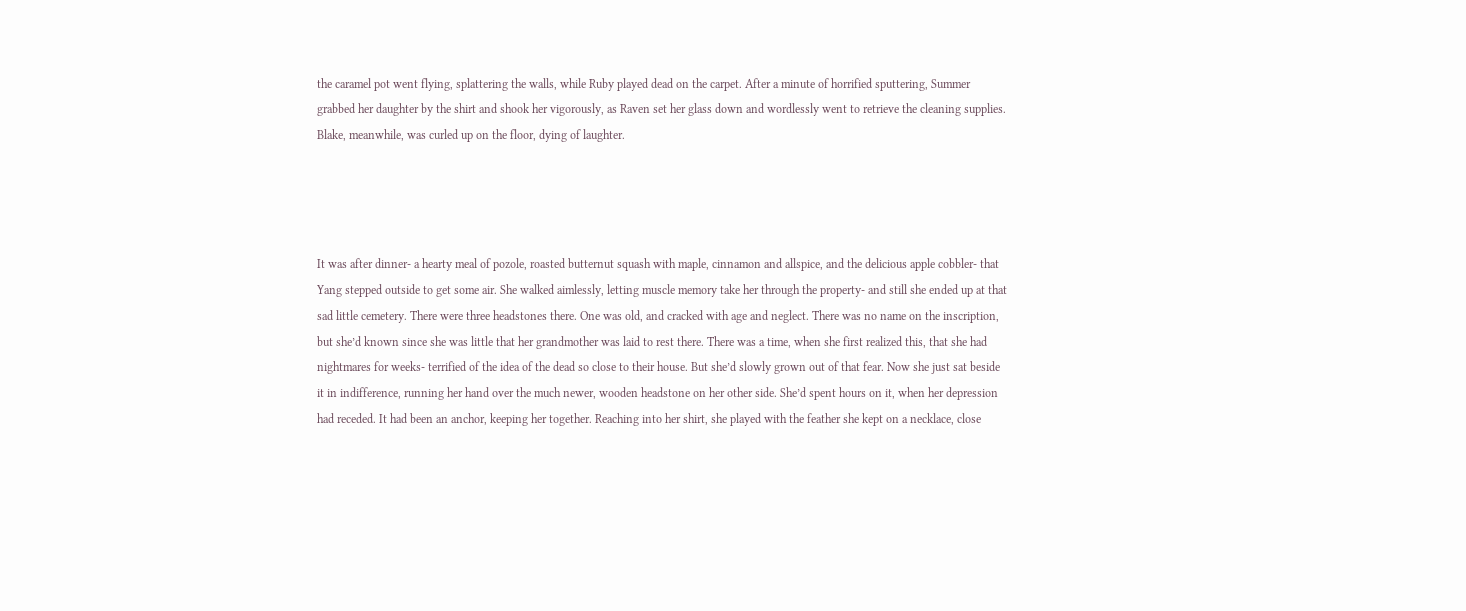the caramel pot went flying, splattering the walls, while Ruby played dead on the carpet. After a minute of horrified sputtering, Summer grabbed her daughter by the shirt and shook her vigorously, as Raven set her glass down and wordlessly went to retrieve the cleaning supplies. Blake, meanwhile, was curled up on the floor, dying of laughter.




It was after dinner- a hearty meal of pozole, roasted butternut squash with maple, cinnamon and allspice, and the delicious apple cobbler- that Yang stepped outside to get some air. She walked aimlessly, letting muscle memory take her through the property- and still she ended up at that sad little cemetery. There were three headstones there. One was old, and cracked with age and neglect. There was no name on the inscription, but she’d known since she was little that her grandmother was laid to rest there. There was a time, when she first realized this, that she had nightmares for weeks- terrified of the idea of the dead so close to their house. But she’d slowly grown out of that fear. Now she just sat beside it in indifference, running her hand over the much newer, wooden headstone on her other side. She’d spent hours on it, when her depression had receded. It had been an anchor, keeping her together. Reaching into her shirt, she played with the feather she kept on a necklace, close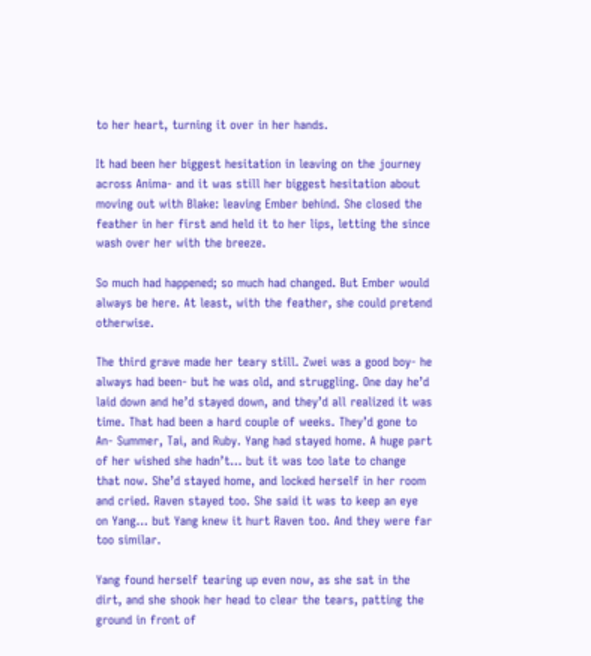to her heart, turning it over in her hands.

It had been her biggest hesitation in leaving on the journey across Anima- and it was still her biggest hesitation about moving out with Blake: leaving Ember behind. She closed the feather in her first and held it to her lips, letting the since wash over her with the breeze.

So much had happened; so much had changed. But Ember would always be here. At least, with the feather, she could pretend otherwise.

The third grave made her teary still. Zwei was a good boy- he always had been- but he was old, and struggling. One day he’d laid down and he’d stayed down, and they’d all realized it was time. That had been a hard couple of weeks. They’d gone to An- Summer, Tai, and Ruby. Yang had stayed home. A huge part of her wished she hadn’t… but it was too late to change that now. She’d stayed home, and locked herself in her room and cried. Raven stayed too. She said it was to keep an eye on Yang… but Yang knew it hurt Raven too. And they were far too similar.

Yang found herself tearing up even now, as she sat in the dirt, and she shook her head to clear the tears, patting the ground in front of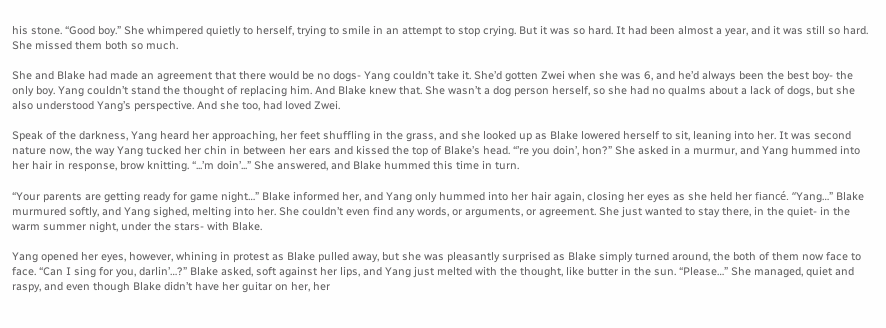his stone. “Good boy.” She whimpered quietly to herself, trying to smile in an attempt to stop crying. But it was so hard. It had been almost a year, and it was still so hard. She missed them both so much.

She and Blake had made an agreement that there would be no dogs- Yang couldn’t take it. She’d gotten Zwei when she was 6, and he’d always been the best boy- the only boy. Yang couldn’t stand the thought of replacing him. And Blake knew that. She wasn’t a dog person herself, so she had no qualms about a lack of dogs, but she also understood Yang’s perspective. And she too, had loved Zwei.

Speak of the darkness, Yang heard her approaching, her feet shuffling in the grass, and she looked up as Blake lowered herself to sit, leaning into her. It was second nature now, the way Yang tucked her chin in between her ears and kissed the top of Blake’s head. “’re you doin’, hon?” She asked in a murmur, and Yang hummed into her hair in response, brow knitting. “...’m doin’...” She answered, and Blake hummed this time in turn.

“Your parents are getting ready for game night…” Blake informed her, and Yang only hummed into her hair again, closing her eyes as she held her fiancé. “Yang…” Blake murmured softly, and Yang sighed, melting into her. She couldn’t even find any words, or arguments, or agreement. She just wanted to stay there, in the quiet- in the warm summer night, under the stars- with Blake.

Yang opened her eyes, however, whining in protest as Blake pulled away, but she was pleasantly surprised as Blake simply turned around, the both of them now face to face. “Can I sing for you, darlin’…?” Blake asked, soft against her lips, and Yang just melted with the thought, like butter in the sun. “Please…” She managed, quiet and raspy, and even though Blake didn’t have her guitar on her, her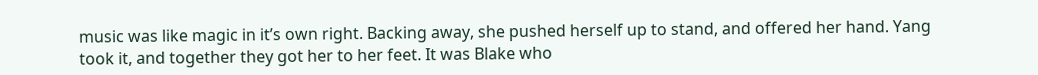music was like magic in it’s own right. Backing away, she pushed herself up to stand, and offered her hand. Yang took it, and together they got her to her feet. It was Blake who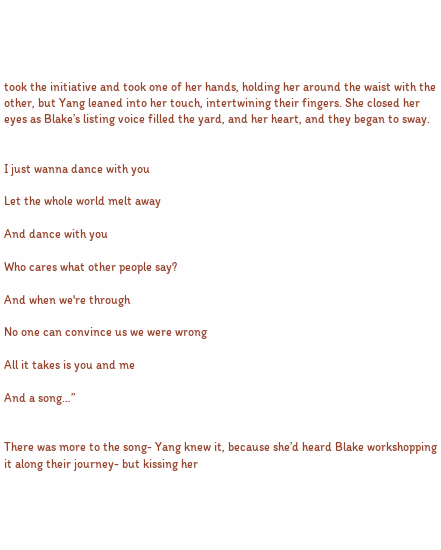took the initiative and took one of her hands, holding her around the waist with the other, but Yang leaned into her touch, intertwining their fingers. She closed her eyes as Blake’s listing voice filled the yard, and her heart, and they began to sway.


I just wanna dance with you

Let the whole world melt away

And dance with you

Who cares what other people say?

And when we're through

No one can convince us we were wrong

All it takes is you and me

And a song…”


There was more to the song- Yang knew it, because she’d heard Blake workshopping it along their journey- but kissing her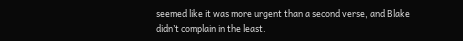seemed like it was more urgent than a second verse, and Blake didn’t complain in the least.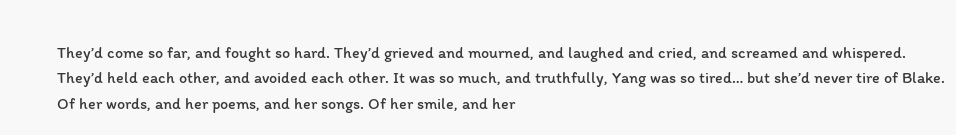They’d come so far, and fought so hard. They’d grieved and mourned, and laughed and cried, and screamed and whispered. They’d held each other, and avoided each other. It was so much, and truthfully, Yang was so tired… but she’d never tire of Blake. Of her words, and her poems, and her songs. Of her smile, and her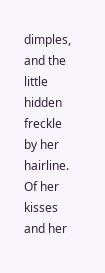dimples, and the little hidden freckle by her hairline. Of her kisses and her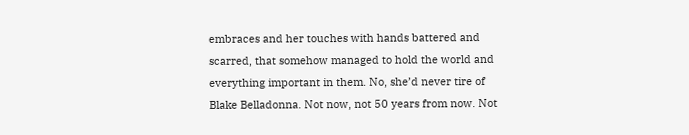embraces and her touches with hands battered and scarred, that somehow managed to hold the world and everything important in them. No, she’d never tire of Blake Belladonna. Not now, not 50 years from now. Not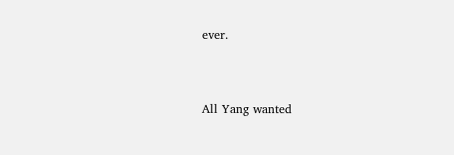ever.


All Yang wanted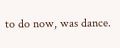to do now, was dance.